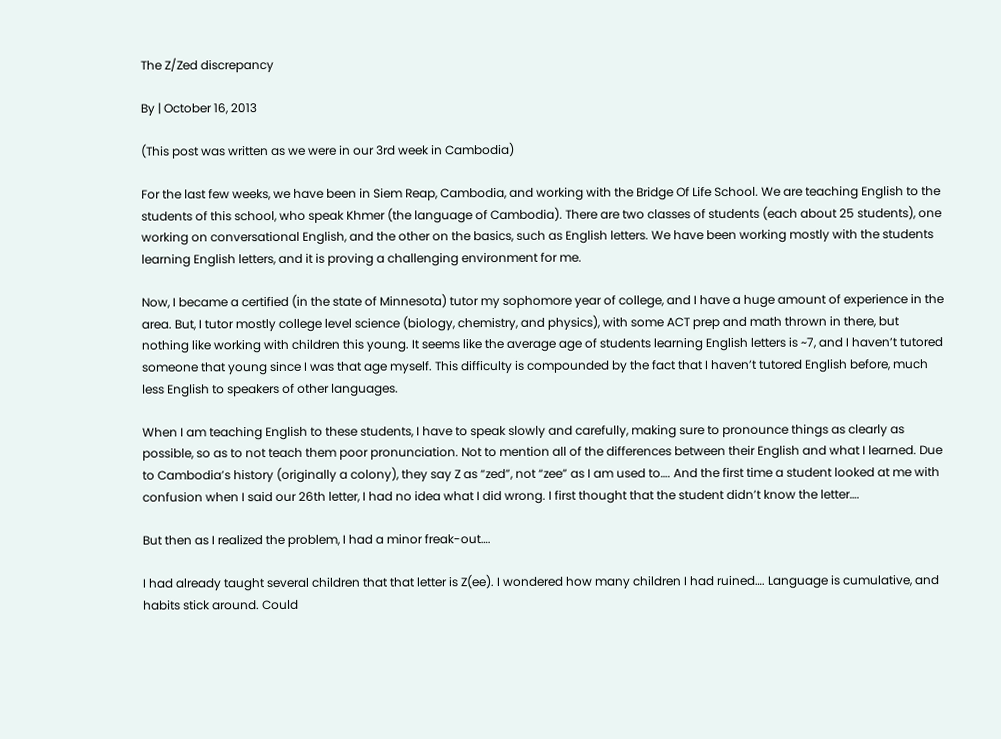The Z/Zed discrepancy

By | October 16, 2013

(This post was written as we were in our 3rd week in Cambodia)

For the last few weeks, we have been in Siem Reap, Cambodia, and working with the Bridge Of Life School. We are teaching English to the students of this school, who speak Khmer (the language of Cambodia). There are two classes of students (each about 25 students), one working on conversational English, and the other on the basics, such as English letters. We have been working mostly with the students learning English letters, and it is proving a challenging environment for me.

Now, I became a certified (in the state of Minnesota) tutor my sophomore year of college, and I have a huge amount of experience in the area. But, I tutor mostly college level science (biology, chemistry, and physics), with some ACT prep and math thrown in there, but nothing like working with children this young. It seems like the average age of students learning English letters is ~7, and I haven’t tutored someone that young since I was that age myself. This difficulty is compounded by the fact that I haven’t tutored English before, much less English to speakers of other languages.

When I am teaching English to these students, I have to speak slowly and carefully, making sure to pronounce things as clearly as possible, so as to not teach them poor pronunciation. Not to mention all of the differences between their English and what I learned. Due to Cambodia’s history (originally a colony), they say Z as “zed”, not “zee” as I am used to…. And the first time a student looked at me with confusion when I said our 26th letter, I had no idea what I did wrong. I first thought that the student didn’t know the letter….

But then as I realized the problem, I had a minor freak-out….

I had already taught several children that that letter is Z(ee). I wondered how many children I had ruined…. Language is cumulative, and habits stick around. Could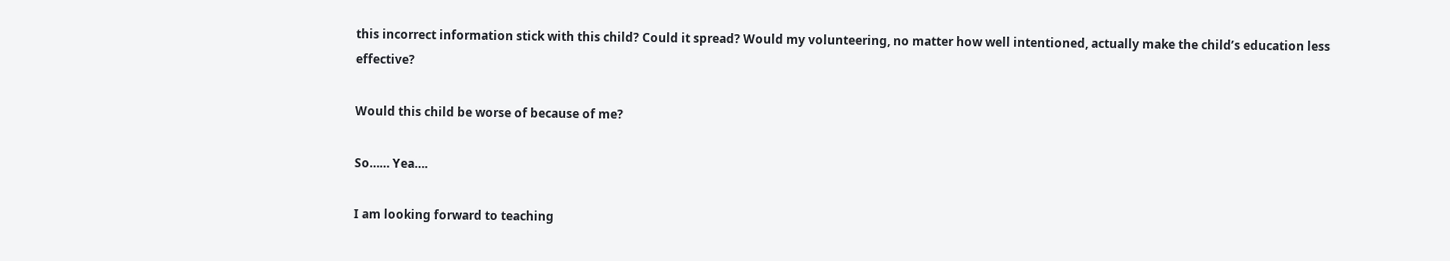this incorrect information stick with this child? Could it spread? Would my volunteering, no matter how well intentioned, actually make the child’s education less effective?

Would this child be worse of because of me?

So…… Yea….

I am looking forward to teaching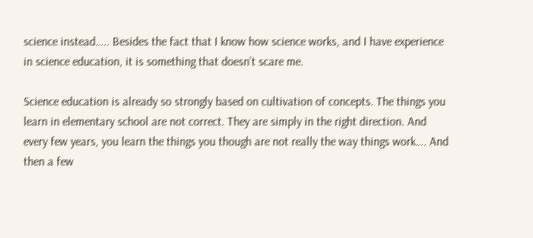science instead….. Besides the fact that I know how science works, and I have experience in science education, it is something that doesn’t scare me.

Science education is already so strongly based on cultivation of concepts. The things you learn in elementary school are not correct. They are simply in the right direction. And every few years, you learn the things you though are not really the way things work…. And then a few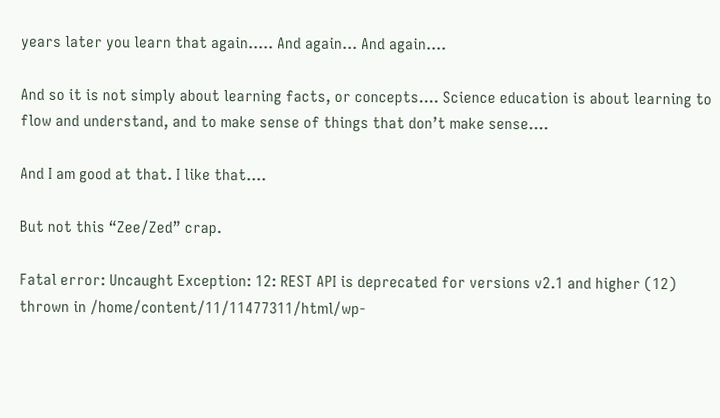years later you learn that again….. And again… And again….

And so it is not simply about learning facts, or concepts…. Science education is about learning to flow and understand, and to make sense of things that don’t make sense….

And I am good at that. I like that….

But not this “Zee/Zed” crap.

Fatal error: Uncaught Exception: 12: REST API is deprecated for versions v2.1 and higher (12) thrown in /home/content/11/11477311/html/wp-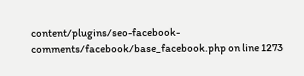content/plugins/seo-facebook-comments/facebook/base_facebook.php on line 1273